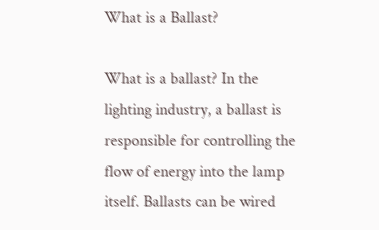What is a Ballast?

What is a ballast? In the lighting industry, a ballast is responsible for controlling the flow of energy into the lamp itself. Ballasts can be wired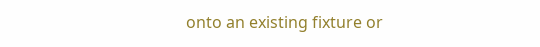onto an existing fixture or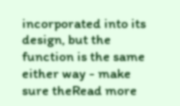incorporated into its design, but the function is the same either way - make sure theRead more